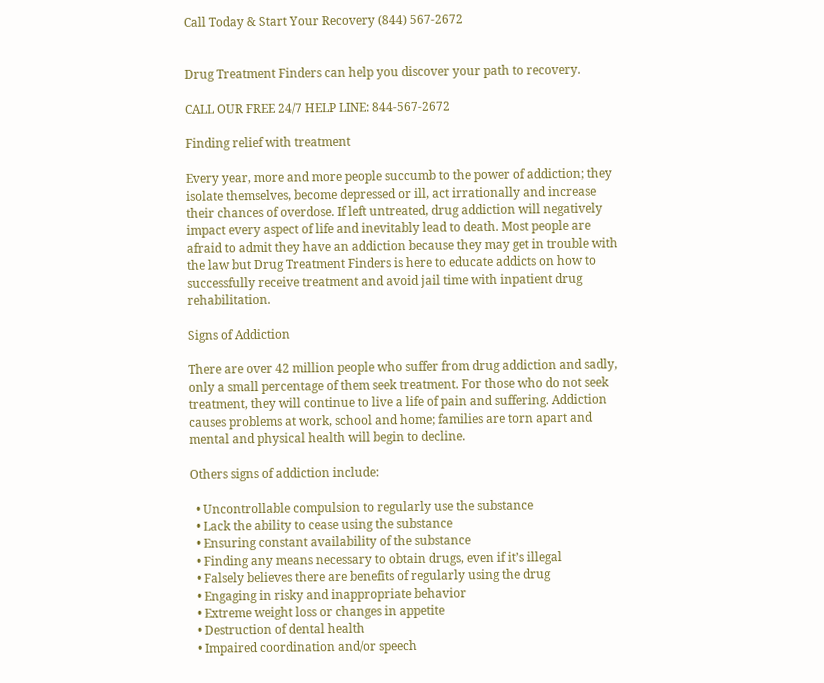Call Today & Start Your Recovery (844) 567-2672


Drug Treatment Finders can help you discover your path to recovery.

CALL OUR FREE 24/7 HELP LINE: 844-567-2672

Finding relief with treatment

Every year, more and more people succumb to the power of addiction; they isolate themselves, become depressed or ill, act irrationally and increase their chances of overdose. If left untreated, drug addiction will negatively impact every aspect of life and inevitably lead to death. Most people are afraid to admit they have an addiction because they may get in trouble with the law but Drug Treatment Finders is here to educate addicts on how to successfully receive treatment and avoid jail time with inpatient drug rehabilitation.

Signs of Addiction

There are over 42 million people who suffer from drug addiction and sadly, only a small percentage of them seek treatment. For those who do not seek treatment, they will continue to live a life of pain and suffering. Addiction causes problems at work, school and home; families are torn apart and mental and physical health will begin to decline.

Others signs of addiction include:

  • Uncontrollable compulsion to regularly use the substance
  • Lack the ability to cease using the substance
  • Ensuring constant availability of the substance
  • Finding any means necessary to obtain drugs, even if it’s illegal
  • Falsely believes there are benefits of regularly using the drug
  • Engaging in risky and inappropriate behavior
  • Extreme weight loss or changes in appetite
  • Destruction of dental health
  • Impaired coordination and/or speech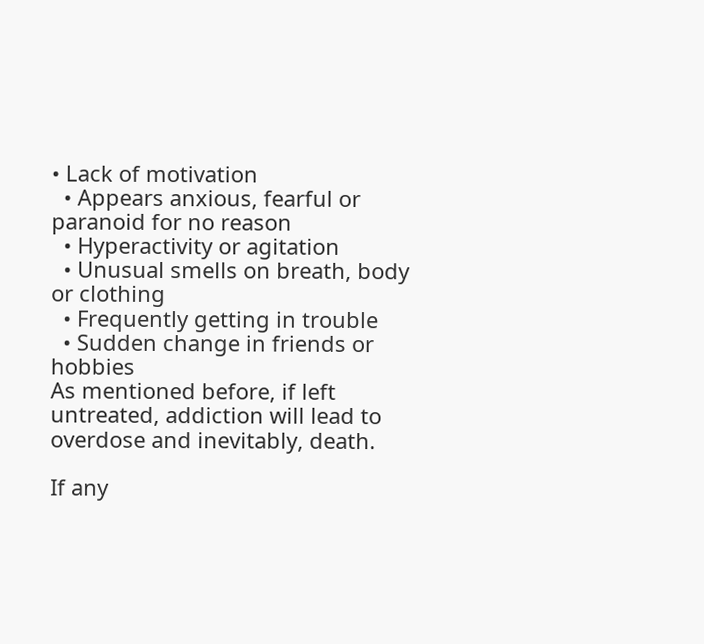• Lack of motivation
  • Appears anxious, fearful or paranoid for no reason
  • Hyperactivity or agitation
  • Unusual smells on breath, body or clothing
  • Frequently getting in trouble
  • Sudden change in friends or hobbies
As mentioned before, if left untreated, addiction will lead to overdose and inevitably, death.

If any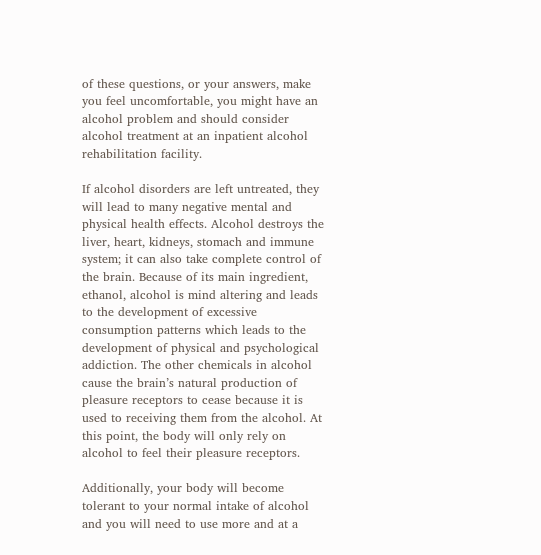of these questions, or your answers, make you feel uncomfortable, you might have an alcohol problem and should consider alcohol treatment at an inpatient alcohol rehabilitation facility.

If alcohol disorders are left untreated, they will lead to many negative mental and physical health effects. Alcohol destroys the liver, heart, kidneys, stomach and immune system; it can also take complete control of the brain. Because of its main ingredient, ethanol, alcohol is mind altering and leads to the development of excessive consumption patterns which leads to the development of physical and psychological addiction. The other chemicals in alcohol cause the brain’s natural production of pleasure receptors to cease because it is used to receiving them from the alcohol. At this point, the body will only rely on alcohol to feel their pleasure receptors.

Additionally, your body will become tolerant to your normal intake of alcohol and you will need to use more and at a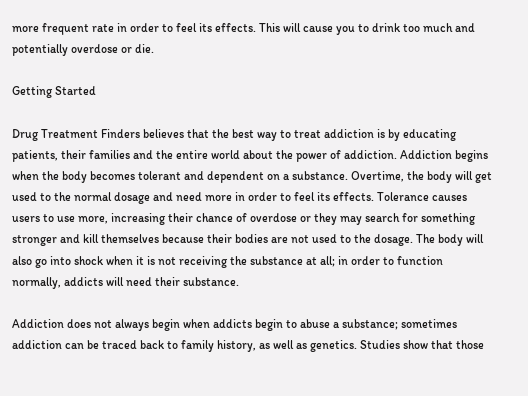more frequent rate in order to feel its effects. This will cause you to drink too much and potentially overdose or die.

Getting Started

Drug Treatment Finders believes that the best way to treat addiction is by educating patients, their families and the entire world about the power of addiction. Addiction begins when the body becomes tolerant and dependent on a substance. Overtime, the body will get used to the normal dosage and need more in order to feel its effects. Tolerance causes users to use more, increasing their chance of overdose or they may search for something stronger and kill themselves because their bodies are not used to the dosage. The body will also go into shock when it is not receiving the substance at all; in order to function normally, addicts will need their substance.

Addiction does not always begin when addicts begin to abuse a substance; sometimes addiction can be traced back to family history, as well as genetics. Studies show that those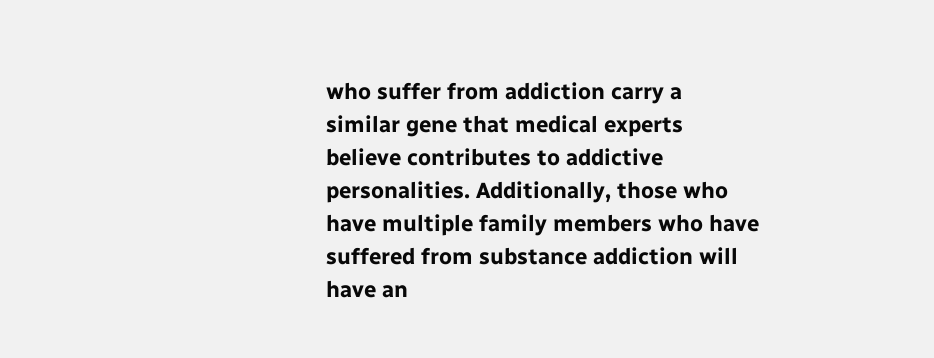who suffer from addiction carry a similar gene that medical experts believe contributes to addictive personalities. Additionally, those who have multiple family members who have suffered from substance addiction will have an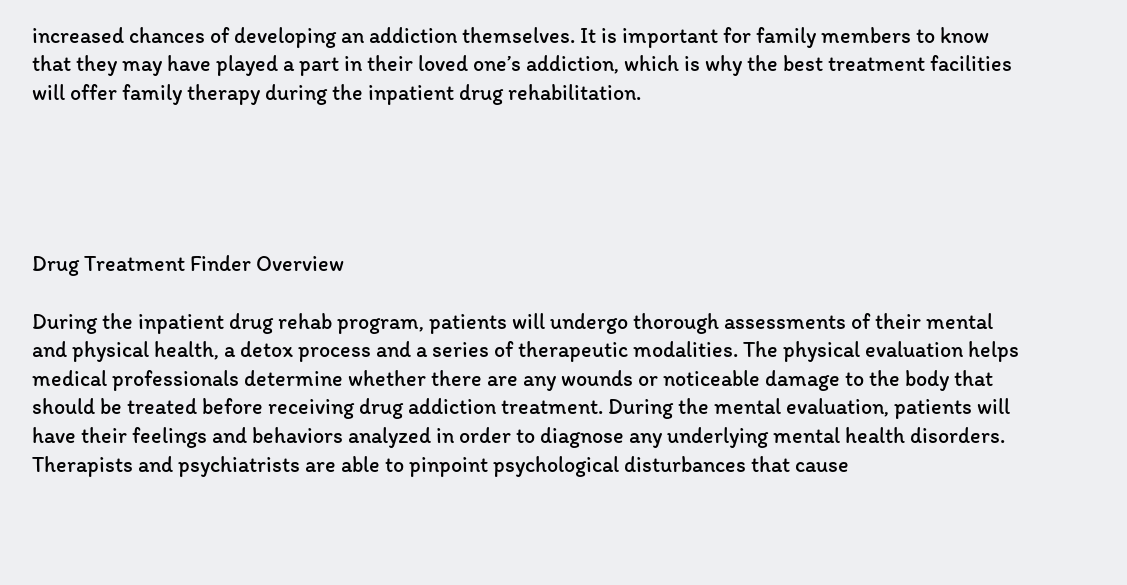increased chances of developing an addiction themselves. It is important for family members to know that they may have played a part in their loved one’s addiction, which is why the best treatment facilities will offer family therapy during the inpatient drug rehabilitation.





Drug Treatment Finder Overview

During the inpatient drug rehab program, patients will undergo thorough assessments of their mental and physical health, a detox process and a series of therapeutic modalities. The physical evaluation helps medical professionals determine whether there are any wounds or noticeable damage to the body that should be treated before receiving drug addiction treatment. During the mental evaluation, patients will have their feelings and behaviors analyzed in order to diagnose any underlying mental health disorders. Therapists and psychiatrists are able to pinpoint psychological disturbances that cause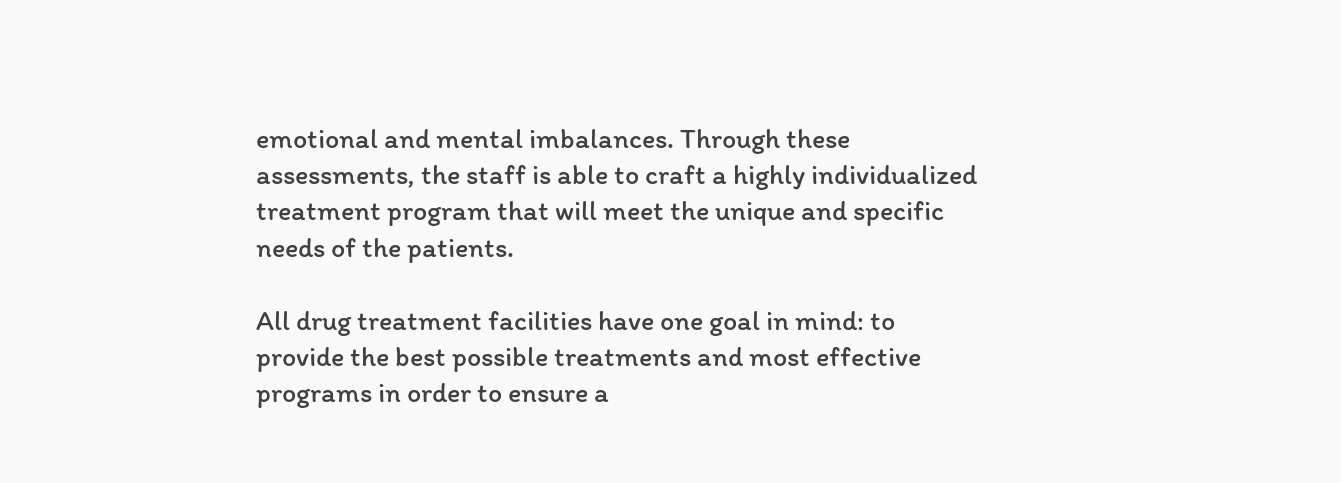emotional and mental imbalances. Through these assessments, the staff is able to craft a highly individualized treatment program that will meet the unique and specific needs of the patients.

All drug treatment facilities have one goal in mind: to provide the best possible treatments and most effective programs in order to ensure a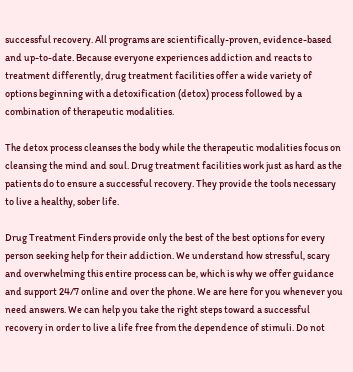successful recovery. All programs are scientifically-proven, evidence-based and up-to-date. Because everyone experiences addiction and reacts to treatment differently, drug treatment facilities offer a wide variety of options beginning with a detoxification (detox) process followed by a combination of therapeutic modalities.

The detox process cleanses the body while the therapeutic modalities focus on cleansing the mind and soul. Drug treatment facilities work just as hard as the patients do to ensure a successful recovery. They provide the tools necessary to live a healthy, sober life.

Drug Treatment Finders provide only the best of the best options for every person seeking help for their addiction. We understand how stressful, scary and overwhelming this entire process can be, which is why we offer guidance and support 24/7 online and over the phone. We are here for you whenever you need answers. We can help you take the right steps toward a successful recovery in order to live a life free from the dependence of stimuli. Do not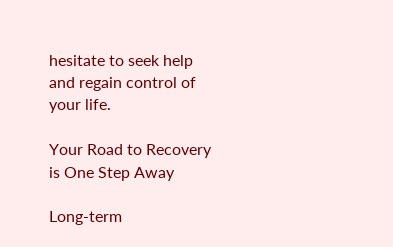hesitate to seek help and regain control of your life.

Your Road to Recovery is One Step Away

Long-term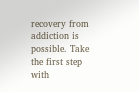recovery from addiction is possible. Take the first step with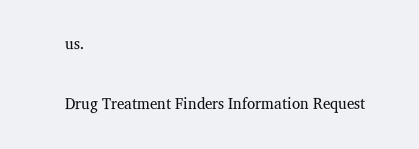us.

Drug Treatment Finders Information Request